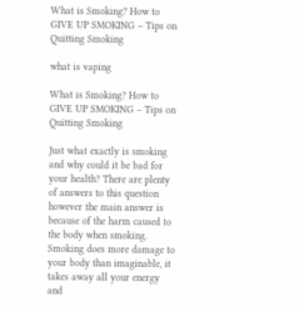What is Smoking? How to GIVE UP SMOKING – Tips on Quitting Smoking

what is vaping

What is Smoking? How to GIVE UP SMOKING – Tips on Quitting Smoking

Just what exactly is smoking and why could it be bad for your health? There are plenty of answers to this question however the main answer is because of the harm caused to the body when smoking. Smoking does more damage to your body than imaginable, it takes away all your energy and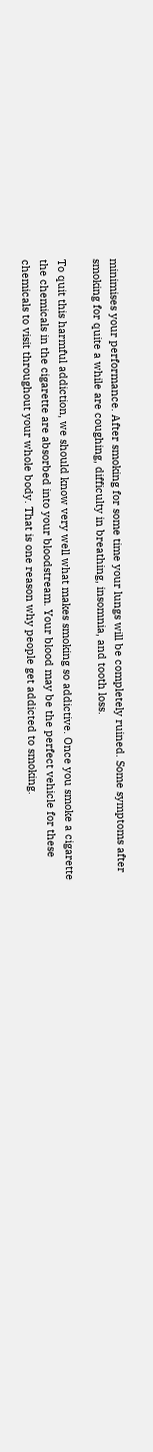minimises your performance. After smoking for some time your lungs will be completely ruined. Some symptoms after smoking for quite a while are coughing, difficulty in breathing, insomnia, and tooth loss.

To quit this harmful addiction, we should know very well what makes smoking so addictive. Once you smoke a cigarette the chemicals in the cigarette are absorbed into your bloodstream. Your blood may be the perfect vehicle for these chemicals to visit throughout your whole body. That is one reason why people get addicted to smoking.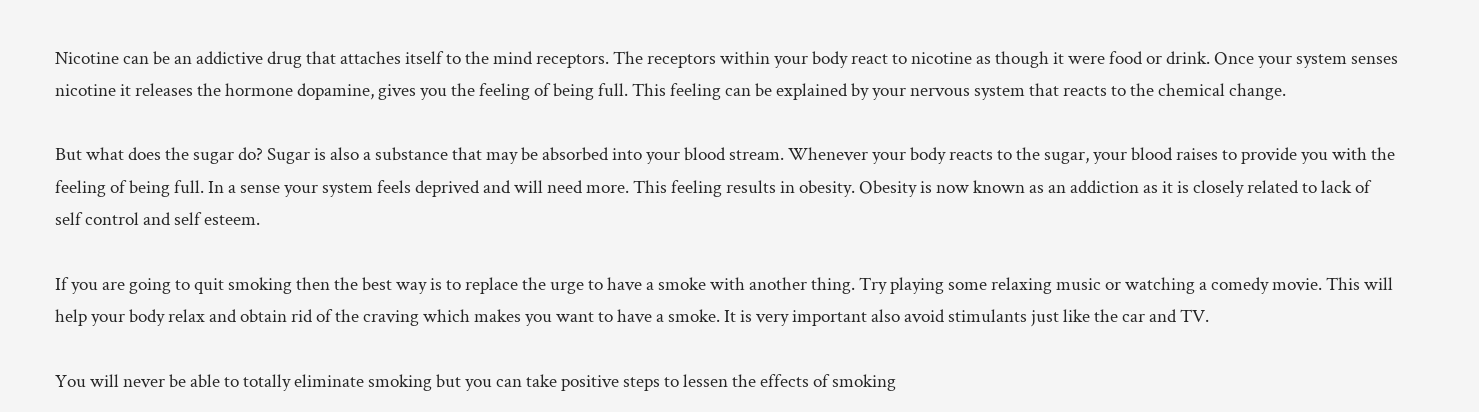Nicotine can be an addictive drug that attaches itself to the mind receptors. The receptors within your body react to nicotine as though it were food or drink. Once your system senses nicotine it releases the hormone dopamine, gives you the feeling of being full. This feeling can be explained by your nervous system that reacts to the chemical change.

But what does the sugar do? Sugar is also a substance that may be absorbed into your blood stream. Whenever your body reacts to the sugar, your blood raises to provide you with the feeling of being full. In a sense your system feels deprived and will need more. This feeling results in obesity. Obesity is now known as an addiction as it is closely related to lack of self control and self esteem.

If you are going to quit smoking then the best way is to replace the urge to have a smoke with another thing. Try playing some relaxing music or watching a comedy movie. This will help your body relax and obtain rid of the craving which makes you want to have a smoke. It is very important also avoid stimulants just like the car and TV.

You will never be able to totally eliminate smoking but you can take positive steps to lessen the effects of smoking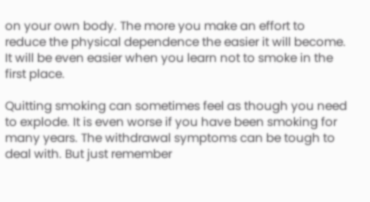on your own body. The more you make an effort to reduce the physical dependence the easier it will become. It will be even easier when you learn not to smoke in the first place.

Quitting smoking can sometimes feel as though you need to explode. It is even worse if you have been smoking for many years. The withdrawal symptoms can be tough to deal with. But just remember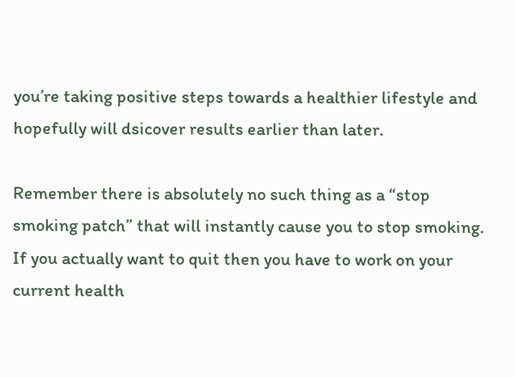you’re taking positive steps towards a healthier lifestyle and hopefully will dsicover results earlier than later.

Remember there is absolutely no such thing as a “stop smoking patch” that will instantly cause you to stop smoking. If you actually want to quit then you have to work on your current health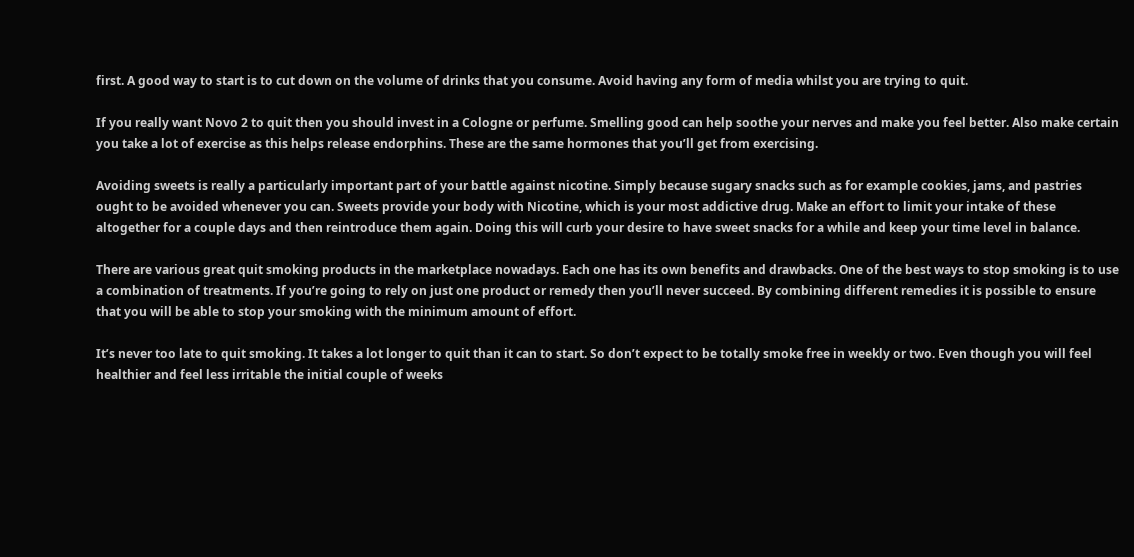first. A good way to start is to cut down on the volume of drinks that you consume. Avoid having any form of media whilst you are trying to quit.

If you really want Novo 2 to quit then you should invest in a Cologne or perfume. Smelling good can help soothe your nerves and make you feel better. Also make certain you take a lot of exercise as this helps release endorphins. These are the same hormones that you’ll get from exercising.

Avoiding sweets is really a particularly important part of your battle against nicotine. Simply because sugary snacks such as for example cookies, jams, and pastries ought to be avoided whenever you can. Sweets provide your body with Nicotine, which is your most addictive drug. Make an effort to limit your intake of these altogether for a couple days and then reintroduce them again. Doing this will curb your desire to have sweet snacks for a while and keep your time level in balance.

There are various great quit smoking products in the marketplace nowadays. Each one has its own benefits and drawbacks. One of the best ways to stop smoking is to use a combination of treatments. If you’re going to rely on just one product or remedy then you’ll never succeed. By combining different remedies it is possible to ensure that you will be able to stop your smoking with the minimum amount of effort.

It’s never too late to quit smoking. It takes a lot longer to quit than it can to start. So don’t expect to be totally smoke free in weekly or two. Even though you will feel healthier and feel less irritable the initial couple of weeks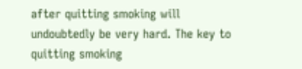after quitting smoking will undoubtedly be very hard. The key to quitting smoking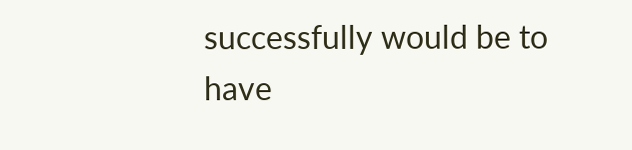successfully would be to have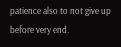patience also to not give up before very end.